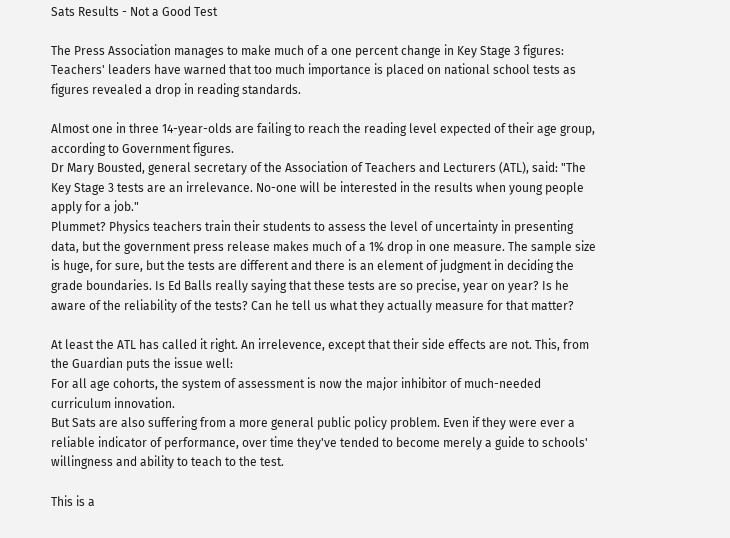Sats Results - Not a Good Test

The Press Association manages to make much of a one percent change in Key Stage 3 figures:
Teachers' leaders have warned that too much importance is placed on national school tests as figures revealed a drop in reading standards.

Almost one in three 14-year-olds are failing to reach the reading level expected of their age group, according to Government figures.
Dr Mary Bousted, general secretary of the Association of Teachers and Lecturers (ATL), said: "The Key Stage 3 tests are an irrelevance. No-one will be interested in the results when young people apply for a job."
Plummet? Physics teachers train their students to assess the level of uncertainty in presenting data, but the government press release makes much of a 1% drop in one measure. The sample size is huge, for sure, but the tests are different and there is an element of judgment in deciding the grade boundaries. Is Ed Balls really saying that these tests are so precise, year on year? Is he aware of the reliability of the tests? Can he tell us what they actually measure for that matter?

At least the ATL has called it right. An irrelevence, except that their side effects are not. This, from the Guardian puts the issue well:
For all age cohorts, the system of assessment is now the major inhibitor of much-needed curriculum innovation.
But Sats are also suffering from a more general public policy problem. Even if they were ever a reliable indicator of performance, over time they've tended to become merely a guide to schools' willingness and ability to teach to the test.

This is a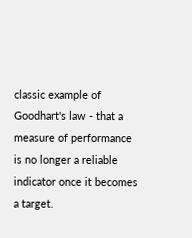classic example of Goodhart's law - that a measure of performance is no longer a reliable indicator once it becomes a target.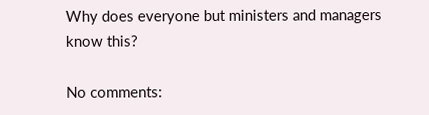Why does everyone but ministers and managers know this?

No comments: